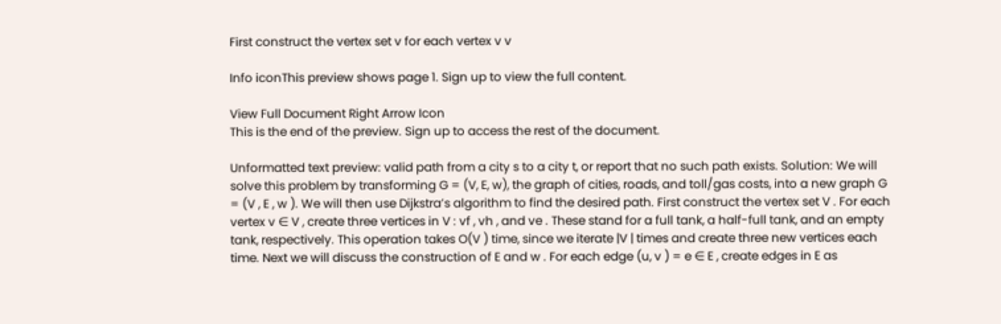First construct the vertex set v for each vertex v v

Info iconThis preview shows page 1. Sign up to view the full content.

View Full Document Right Arrow Icon
This is the end of the preview. Sign up to access the rest of the document.

Unformatted text preview: valid path from a city s to a city t, or report that no such path exists. Solution: We will solve this problem by transforming G = (V, E, w), the graph of cities, roads, and toll/gas costs, into a new graph G = (V , E , w ). We will then use Dijkstra’s algorithm to find the desired path. First construct the vertex set V . For each vertex v ∈ V , create three vertices in V : vf , vh , and ve . These stand for a full tank, a half-full tank, and an empty tank, respectively. This operation takes O(V ) time, since we iterate |V | times and create three new vertices each time. Next we will discuss the construction of E and w . For each edge (u, v ) = e ∈ E , create edges in E as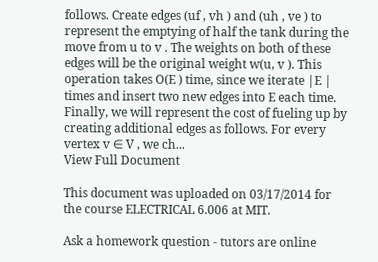follows. Create edges (uf , vh ) and (uh , ve ) to represent the emptying of half the tank during the move from u to v . The weights on both of these edges will be the original weight w(u, v ). This operation takes O(E ) time, since we iterate |E | times and insert two new edges into E each time. Finally, we will represent the cost of fueling up by creating additional edges as follows. For every vertex v ∈ V , we ch...
View Full Document

This document was uploaded on 03/17/2014 for the course ELECTRICAL 6.006 at MIT.

Ask a homework question - tutors are online